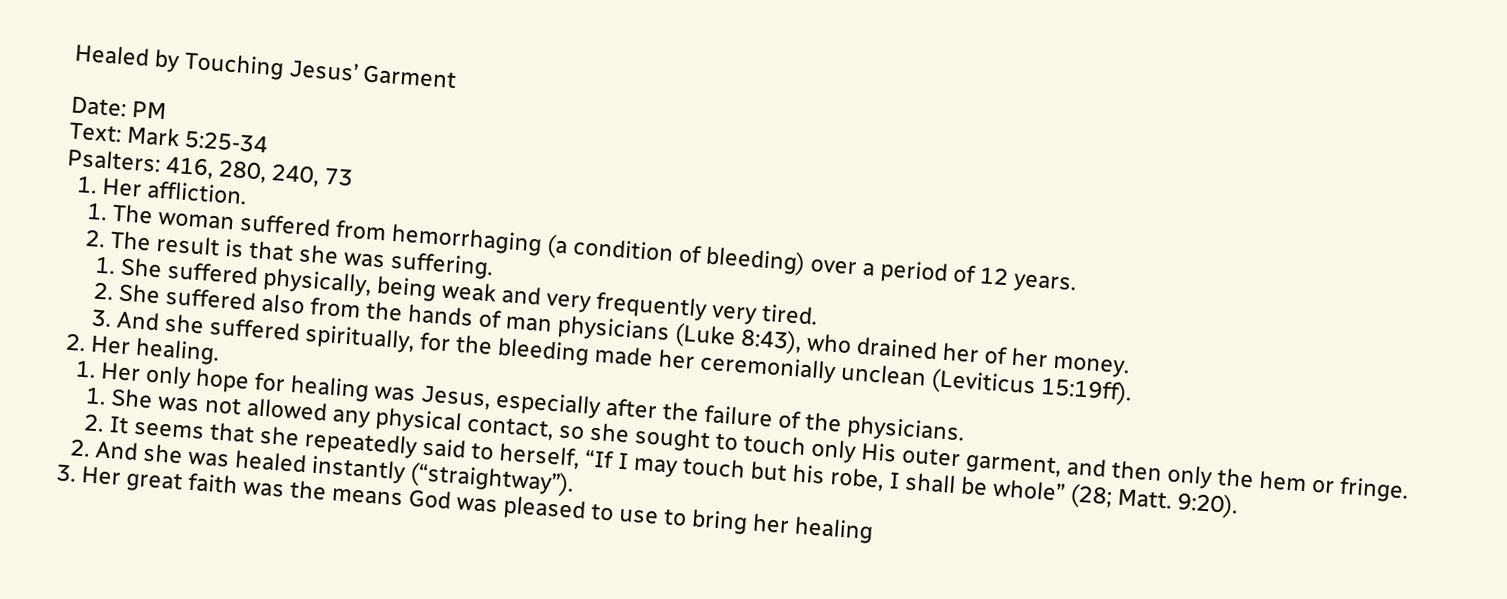Healed by Touching Jesus’ Garment

Date: PM
Text: Mark 5:25-34
Psalters: 416, 280, 240, 73
  1. Her affliction.
    1. The woman suffered from hemorrhaging (a condition of bleeding) over a period of 12 years.
    2. The result is that she was suffering.
      1. She suffered physically, being weak and very frequently very tired.
      2. She suffered also from the hands of man physicians (Luke 8:43), who drained her of her money.
      3. And she suffered spiritually, for the bleeding made her ceremonially unclean (Leviticus 15:19ff).
  2. Her healing.
    1. Her only hope for healing was Jesus, especially after the failure of the physicians.
      1. She was not allowed any physical contact, so she sought to touch only His outer garment, and then only the hem or fringe.
      2. It seems that she repeatedly said to herself, “If I may touch but his robe, I shall be whole” (28; Matt. 9:20).
    2. And she was healed instantly (“straightway”).
  3. Her great faith was the means God was pleased to use to bring her healing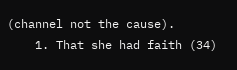(channel not the cause).
    1. That she had faith (34)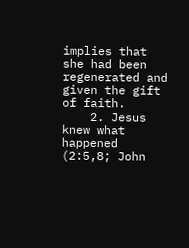implies that she had been regenerated and given the gift of faith.
    2. Jesus knew what happened (2:5,8; John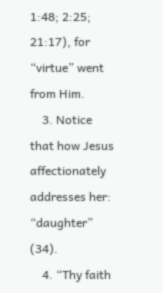1:48; 2:25; 21:17), for “virtue” went from Him.
    3. Notice that how Jesus affectionately addresses her: “daughter” (34).
    4. “Thy faith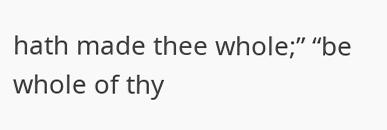hath made thee whole;” “be whole of thy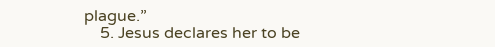plague.”
    5. Jesus declares her to be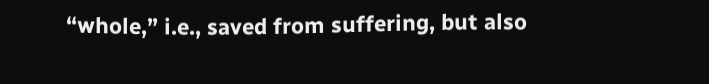“whole,” i.e., saved from suffering, but also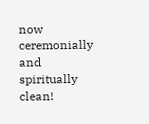now ceremonially and spiritually clean!